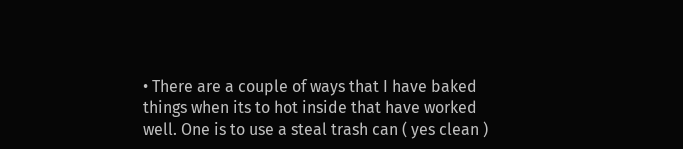• There are a couple of ways that I have baked things when its to hot inside that have worked well. One is to use a steal trash can ( yes clean )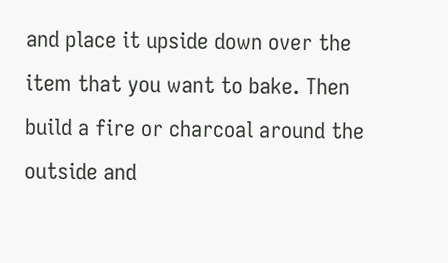and place it upside down over the item that you want to bake. Then build a fire or charcoal around the outside and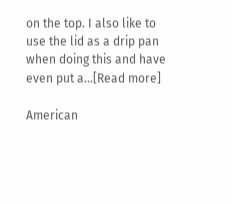on the top. I also like to use the lid as a drip pan when doing this and have even put a…[Read more]

American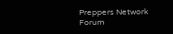Preppers Network Forum